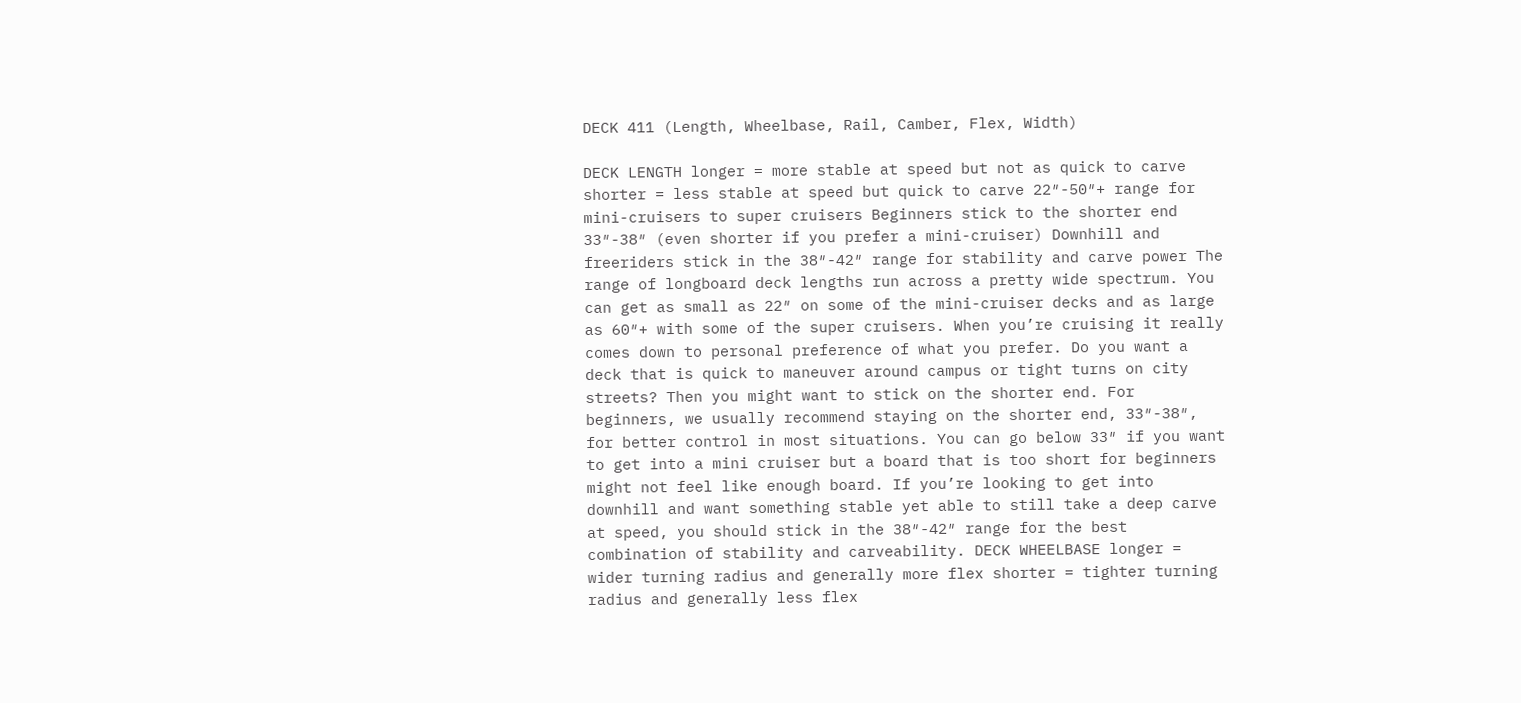DECK 411 (Length, Wheelbase, Rail, Camber, Flex, Width)

DECK LENGTH longer = more stable at speed but not as quick to carve shorter = less stable at speed but quick to carve 22″-50″+ range for mini-cruisers to super cruisers Beginners stick to the shorter end 33″-38″ (even shorter if you prefer a mini-cruiser) Downhill and freeriders stick in the 38″-42″ range for stability and carve power The range of longboard deck lengths run across a pretty wide spectrum. You can get as small as 22″ on some of the mini-cruiser decks and as large as 60″+ with some of the super cruisers. When you’re cruising it really comes down to personal preference of what you prefer. Do you want a deck that is quick to maneuver around campus or tight turns on city streets? Then you might want to stick on the shorter end. For beginners, we usually recommend staying on the shorter end, 33″-38″, for better control in most situations. You can go below 33″ if you want to get into a mini cruiser but a board that is too short for beginners might not feel like enough board. If you’re looking to get into downhill and want something stable yet able to still take a deep carve at speed, you should stick in the 38″-42″ range for the best combination of stability and carveability. DECK WHEELBASE longer = wider turning radius and generally more flex shorter = tighter turning radius and generally less flex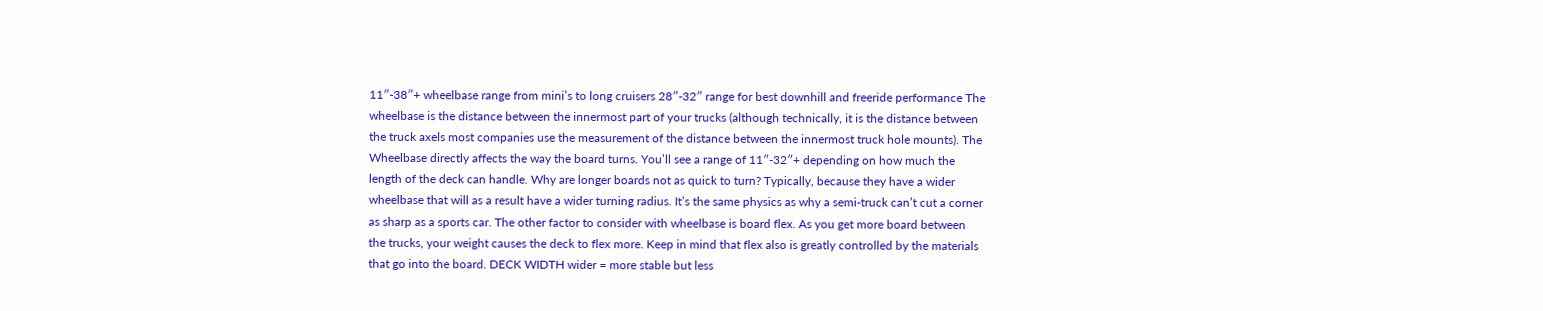11″-38″+ wheelbase range from mini’s to long cruisers 28″-32″ range for best downhill and freeride performance The wheelbase is the distance between the innermost part of your trucks (although technically, it is the distance between the truck axels most companies use the measurement of the distance between the innermost truck hole mounts). The Wheelbase directly affects the way the board turns. You’ll see a range of 11″-32″+ depending on how much the length of the deck can handle. Why are longer boards not as quick to turn? Typically, because they have a wider wheelbase that will as a result have a wider turning radius. It’s the same physics as why a semi-truck can’t cut a corner as sharp as a sports car. The other factor to consider with wheelbase is board flex. As you get more board between the trucks, your weight causes the deck to flex more. Keep in mind that flex also is greatly controlled by the materials that go into the board. DECK WIDTH wider = more stable but less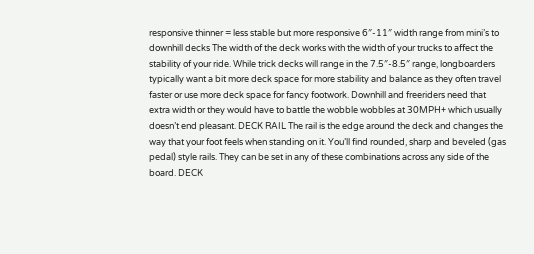responsive thinner = less stable but more responsive 6″-11″ width range from mini’s to downhill decks The width of the deck works with the width of your trucks to affect the stability of your ride. While trick decks will range in the 7.5″-8.5″ range, longboarders typically want a bit more deck space for more stability and balance as they often travel faster or use more deck space for fancy footwork. Downhill and freeriders need that extra width or they would have to battle the wobble wobbles at 30MPH+ which usually doesn’t end pleasant. DECK RAIL The rail is the edge around the deck and changes the way that your foot feels when standing on it. You’ll find rounded, sharp and beveled (gas pedal) style rails. They can be set in any of these combinations across any side of the board. DECK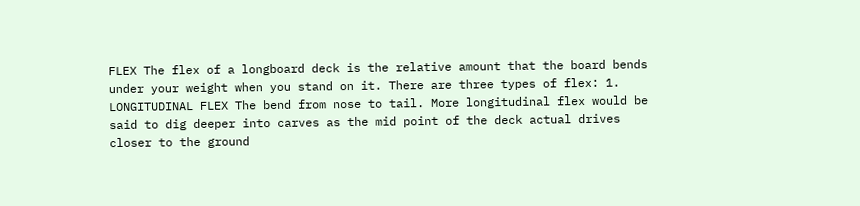FLEX The flex of a longboard deck is the relative amount that the board bends under your weight when you stand on it. There are three types of flex: 1. LONGITUDINAL FLEX The bend from nose to tail. More longitudinal flex would be said to dig deeper into carves as the mid point of the deck actual drives closer to the ground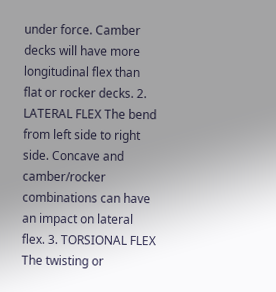under force. Camber decks will have more longitudinal flex than flat or rocker decks. 2. LATERAL FLEX The bend from left side to right side. Concave and camber/rocker combinations can have an impact on lateral flex. 3. TORSIONAL FLEX The twisting or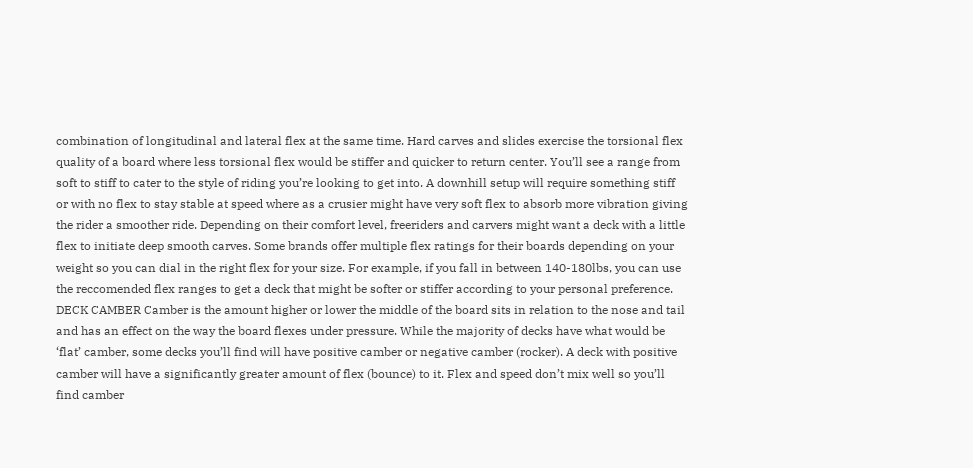combination of longitudinal and lateral flex at the same time. Hard carves and slides exercise the torsional flex quality of a board where less torsional flex would be stiffer and quicker to return center. You’ll see a range from soft to stiff to cater to the style of riding you’re looking to get into. A downhill setup will require something stiff or with no flex to stay stable at speed where as a crusier might have very soft flex to absorb more vibration giving the rider a smoother ride. Depending on their comfort level, freeriders and carvers might want a deck with a little flex to initiate deep smooth carves. Some brands offer multiple flex ratings for their boards depending on your weight so you can dial in the right flex for your size. For example, if you fall in between 140-180lbs, you can use the reccomended flex ranges to get a deck that might be softer or stiffer according to your personal preference. DECK CAMBER Camber is the amount higher or lower the middle of the board sits in relation to the nose and tail and has an effect on the way the board flexes under pressure. While the majority of decks have what would be ‘flat’ camber, some decks you’ll find will have positive camber or negative camber (rocker). A deck with positive camber will have a significantly greater amount of flex (bounce) to it. Flex and speed don’t mix well so you’ll find camber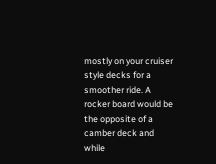mostly on your cruiser style decks for a smoother ride. A rocker board would be the opposite of a camber deck and while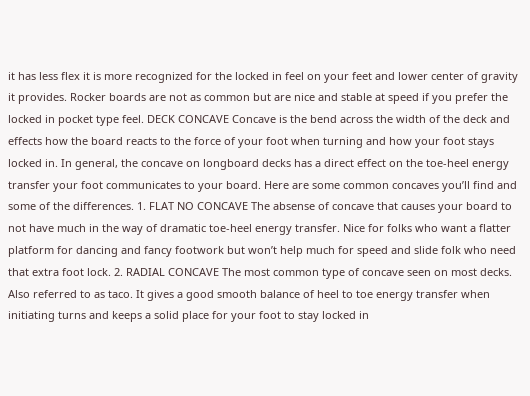it has less flex it is more recognized for the locked in feel on your feet and lower center of gravity it provides. Rocker boards are not as common but are nice and stable at speed if you prefer the locked in pocket type feel. DECK CONCAVE Concave is the bend across the width of the deck and effects how the board reacts to the force of your foot when turning and how your foot stays locked in. In general, the concave on longboard decks has a direct effect on the toe-heel energy transfer your foot communicates to your board. Here are some common concaves you’ll find and some of the differences. 1. FLAT NO CONCAVE The absense of concave that causes your board to not have much in the way of dramatic toe-heel energy transfer. Nice for folks who want a flatter platform for dancing and fancy footwork but won’t help much for speed and slide folk who need that extra foot lock. 2. RADIAL CONCAVE The most common type of concave seen on most decks. Also referred to as taco. It gives a good smooth balance of heel to toe energy transfer when initiating turns and keeps a solid place for your foot to stay locked in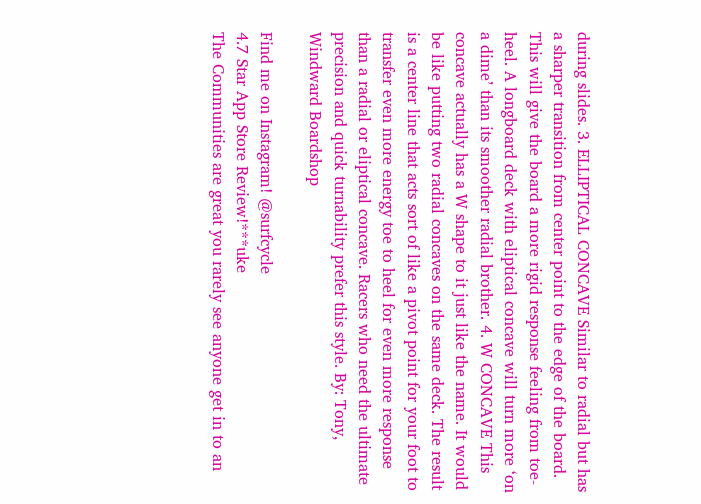during slides. 3. ELLIPTICAL CONCAVE Similar to radial but has a sharper transition from center point to the edge of the board. This will give the board a more rigid response feeling from toe-heel. A longboard deck with eliptical concave will turn more ‘on a dime’ than its smoother radial brother. 4. W CONCAVE This concave actually has a W shape to it just like the name. It would be like putting two radial concaves on the same deck. The result is a center line that acts sort of like a pivot point for your foot to transfer even more energy toe to heel for even more response than a radial or eliptical concave. Racers who need the ultimate precision and quick turnability prefer this style. By: Tony, Windward Boardshop

Find me on Instagram! @surfcycle
4.7 Star App Store Review!***uke
The Communities are great you rarely see anyone get in to an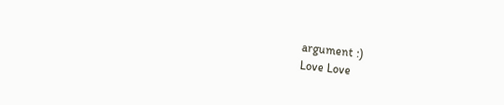argument :)
Love Love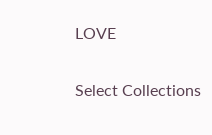LOVE

Select Collections